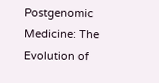Postgenomic Medicine: The Evolution of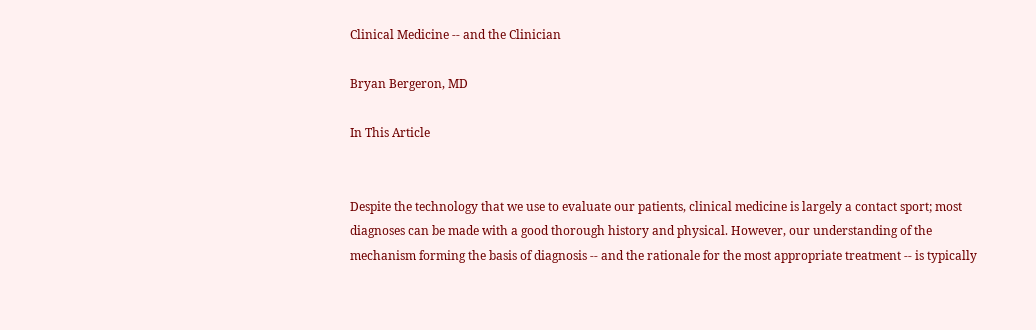Clinical Medicine -- and the Clinician

Bryan Bergeron, MD

In This Article


Despite the technology that we use to evaluate our patients, clinical medicine is largely a contact sport; most diagnoses can be made with a good thorough history and physical. However, our understanding of the mechanism forming the basis of diagnosis -- and the rationale for the most appropriate treatment -- is typically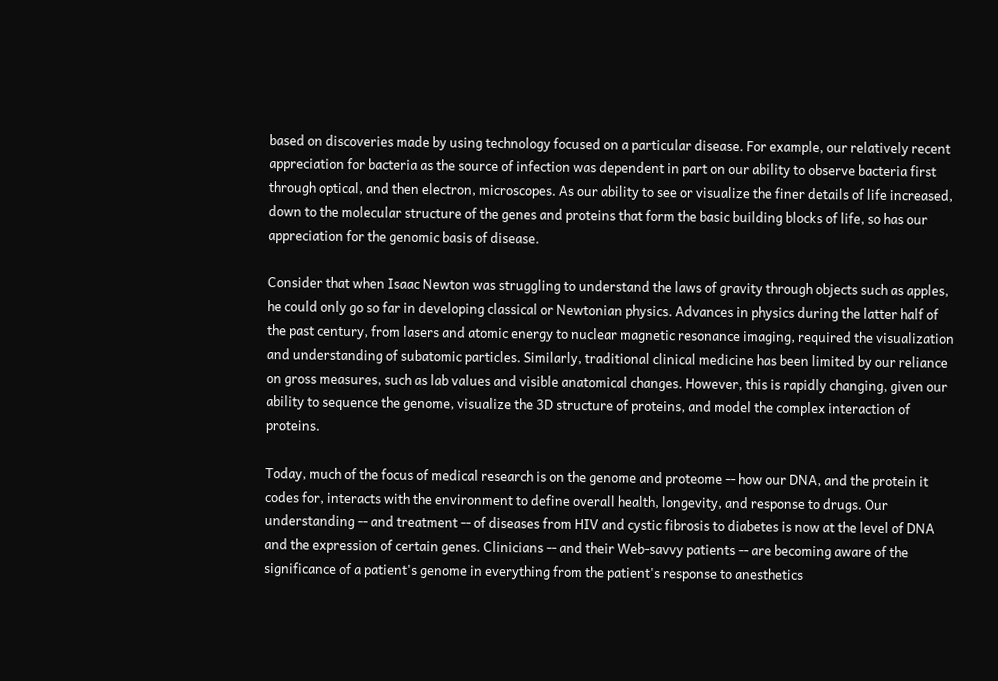based on discoveries made by using technology focused on a particular disease. For example, our relatively recent appreciation for bacteria as the source of infection was dependent in part on our ability to observe bacteria first through optical, and then electron, microscopes. As our ability to see or visualize the finer details of life increased, down to the molecular structure of the genes and proteins that form the basic building blocks of life, so has our appreciation for the genomic basis of disease.

Consider that when Isaac Newton was struggling to understand the laws of gravity through objects such as apples, he could only go so far in developing classical or Newtonian physics. Advances in physics during the latter half of the past century, from lasers and atomic energy to nuclear magnetic resonance imaging, required the visualization and understanding of subatomic particles. Similarly, traditional clinical medicine has been limited by our reliance on gross measures, such as lab values and visible anatomical changes. However, this is rapidly changing, given our ability to sequence the genome, visualize the 3D structure of proteins, and model the complex interaction of proteins.

Today, much of the focus of medical research is on the genome and proteome -- how our DNA, and the protein it codes for, interacts with the environment to define overall health, longevity, and response to drugs. Our understanding -- and treatment -- of diseases from HIV and cystic fibrosis to diabetes is now at the level of DNA and the expression of certain genes. Clinicians -- and their Web-savvy patients -- are becoming aware of the significance of a patient's genome in everything from the patient's response to anesthetics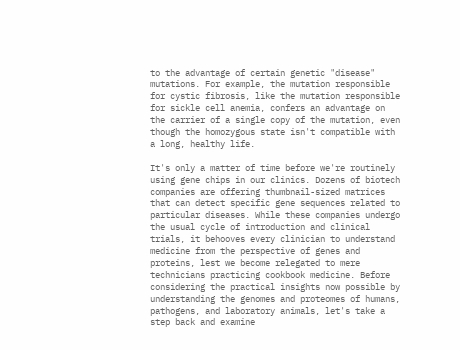to the advantage of certain genetic "disease" mutations. For example, the mutation responsible for cystic fibrosis, like the mutation responsible for sickle cell anemia, confers an advantage on the carrier of a single copy of the mutation, even though the homozygous state isn't compatible with a long, healthy life.

It's only a matter of time before we're routinely using gene chips in our clinics. Dozens of biotech companies are offering thumbnail-sized matrices that can detect specific gene sequences related to particular diseases. While these companies undergo the usual cycle of introduction and clinical trials, it behooves every clinician to understand medicine from the perspective of genes and proteins, lest we become relegated to mere technicians practicing cookbook medicine. Before considering the practical insights now possible by understanding the genomes and proteomes of humans, pathogens, and laboratory animals, let's take a step back and examine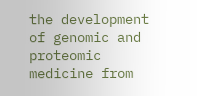the development of genomic and proteomic medicine from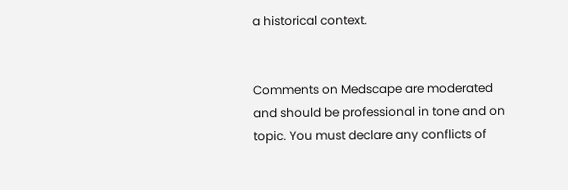a historical context.


Comments on Medscape are moderated and should be professional in tone and on topic. You must declare any conflicts of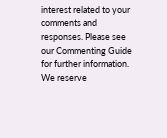interest related to your comments and responses. Please see our Commenting Guide for further information. We reserve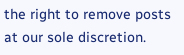the right to remove posts at our sole discretion.